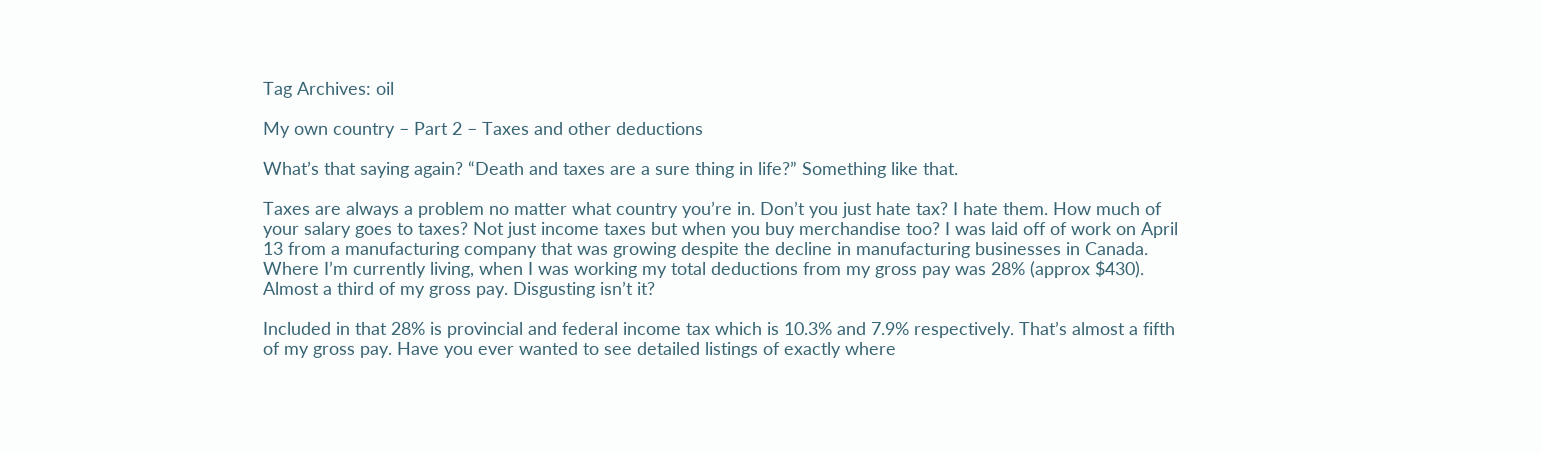Tag Archives: oil

My own country – Part 2 – Taxes and other deductions

What’s that saying again? “Death and taxes are a sure thing in life?” Something like that.

Taxes are always a problem no matter what country you’re in. Don’t you just hate tax? I hate them. How much of your salary goes to taxes? Not just income taxes but when you buy merchandise too? I was laid off of work on April 13 from a manufacturing company that was growing despite the decline in manufacturing businesses in Canada. Where I’m currently living, when I was working my total deductions from my gross pay was 28% (approx $430). Almost a third of my gross pay. Disgusting isn’t it?

Included in that 28% is provincial and federal income tax which is 10.3% and 7.9% respectively. That’s almost a fifth of my gross pay. Have you ever wanted to see detailed listings of exactly where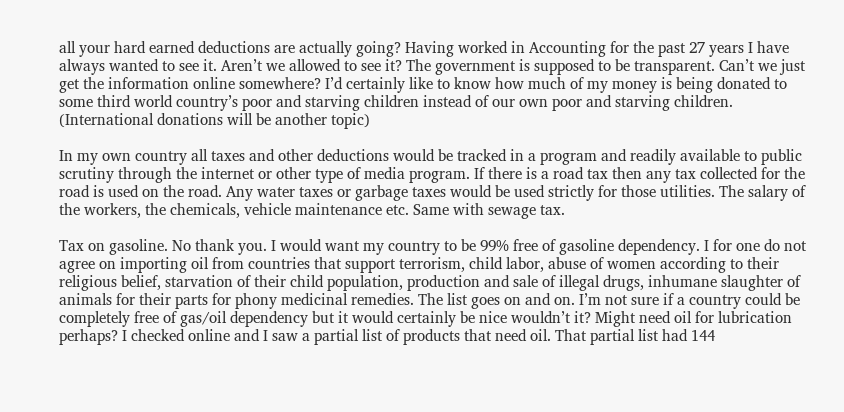all your hard earned deductions are actually going? Having worked in Accounting for the past 27 years I have always wanted to see it. Aren’t we allowed to see it? The government is supposed to be transparent. Can’t we just get the information online somewhere? I’d certainly like to know how much of my money is being donated to some third world country’s poor and starving children instead of our own poor and starving children. (International donations will be another topic)

In my own country all taxes and other deductions would be tracked in a program and readily available to public scrutiny through the internet or other type of media program. If there is a road tax then any tax collected for the road is used on the road. Any water taxes or garbage taxes would be used strictly for those utilities. The salary of the workers, the chemicals, vehicle maintenance etc. Same with sewage tax.

Tax on gasoline. No thank you. I would want my country to be 99% free of gasoline dependency. I for one do not agree on importing oil from countries that support terrorism, child labor, abuse of women according to their religious belief, starvation of their child population, production and sale of illegal drugs, inhumane slaughter of animals for their parts for phony medicinal remedies. The list goes on and on. I’m not sure if a country could be completely free of gas/oil dependency but it would certainly be nice wouldn’t it? Might need oil for lubrication perhaps? I checked online and I saw a partial list of products that need oil. That partial list had 144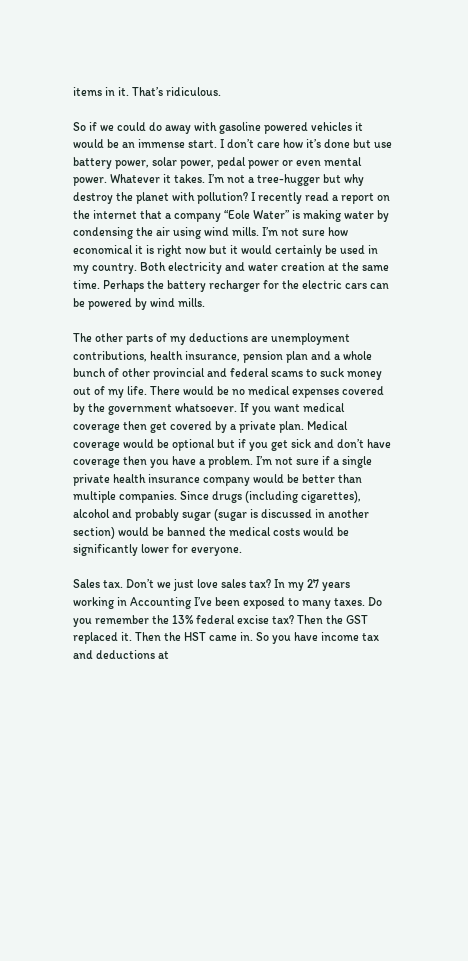items in it. That’s ridiculous.

So if we could do away with gasoline powered vehicles it would be an immense start. I don’t care how it’s done but use battery power, solar power, pedal power or even mental power. Whatever it takes. I’m not a tree-hugger but why destroy the planet with pollution? I recently read a report on the internet that a company “Eole Water” is making water by condensing the air using wind mills. I’m not sure how economical it is right now but it would certainly be used in my country. Both electricity and water creation at the same time. Perhaps the battery recharger for the electric cars can be powered by wind mills.

The other parts of my deductions are unemployment contributions, health insurance, pension plan and a whole bunch of other provincial and federal scams to suck money out of my life. There would be no medical expenses covered by the government whatsoever. If you want medical coverage then get covered by a private plan. Medical coverage would be optional but if you get sick and don’t have coverage then you have a problem. I’m not sure if a single private health insurance company would be better than multiple companies. Since drugs (including cigarettes), alcohol and probably sugar (sugar is discussed in another section) would be banned the medical costs would be significantly lower for everyone.

Sales tax. Don’t we just love sales tax? In my 27 years working in Accounting I’ve been exposed to many taxes. Do you remember the 13% federal excise tax? Then the GST replaced it. Then the HST came in. So you have income tax and deductions at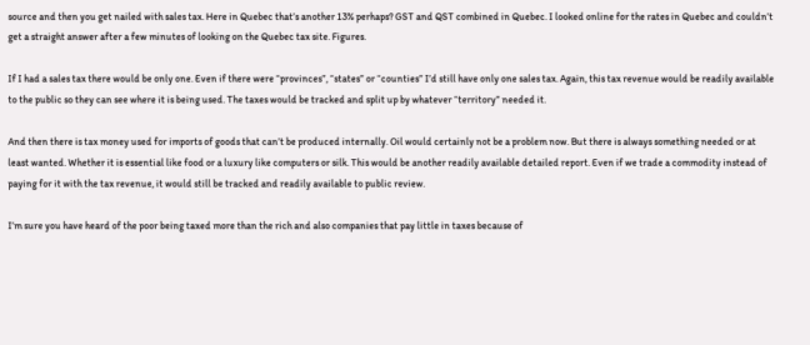source and then you get nailed with sales tax. Here in Quebec that’s another 13% perhaps? GST and QST combined in Quebec. I looked online for the rates in Quebec and couldn’t get a straight answer after a few minutes of looking on the Quebec tax site. Figures.

If I had a sales tax there would be only one. Even if there were “provinces”, “states” or “counties” I’d still have only one sales tax. Again, this tax revenue would be readily available to the public so they can see where it is being used. The taxes would be tracked and split up by whatever “territory” needed it.

And then there is tax money used for imports of goods that can’t be produced internally. Oil would certainly not be a problem now. But there is always something needed or at least wanted. Whether it is essential like food or a luxury like computers or silk. This would be another readily available detailed report. Even if we trade a commodity instead of paying for it with the tax revenue, it would still be tracked and readily available to public review.

I’m sure you have heard of the poor being taxed more than the rich and also companies that pay little in taxes because of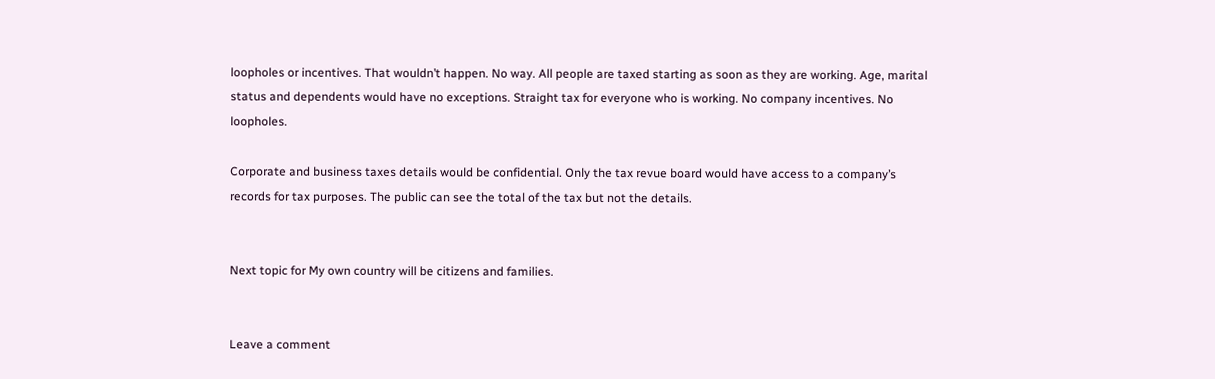loopholes or incentives. That wouldn’t happen. No way. All people are taxed starting as soon as they are working. Age, marital status and dependents would have no exceptions. Straight tax for everyone who is working. No company incentives. No loopholes.

Corporate and business taxes details would be confidential. Only the tax revue board would have access to a company’s records for tax purposes. The public can see the total of the tax but not the details.


Next topic for My own country will be citizens and families.


Leave a comment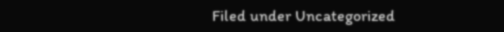Filed under Uncategorized